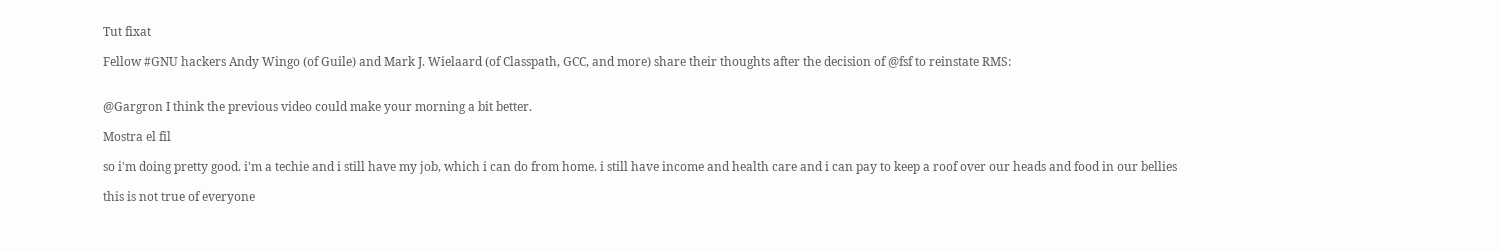Tut fixat

Fellow #GNU hackers Andy Wingo (of Guile) and Mark J. Wielaard (of Classpath, GCC, and more) share their thoughts after the decision of @fsf to reinstate RMS:


@Gargron I think the previous video could make your morning a bit better.

Mostra el fil

so i'm doing pretty good. i'm a techie and i still have my job, which i can do from home. i still have income and health care and i can pay to keep a roof over our heads and food in our bellies

this is not true of everyone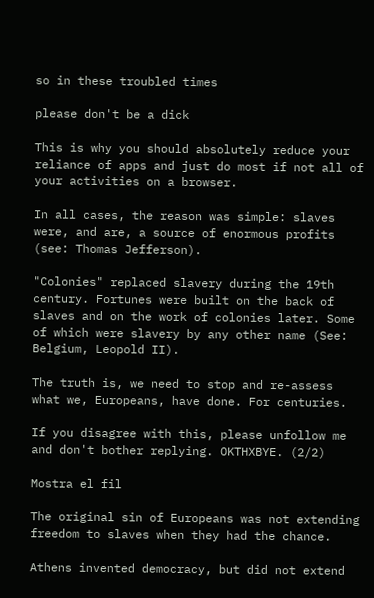so in these troubled times

please don't be a dick

This is why you should absolutely reduce your reliance of apps and just do most if not all of your activities on a browser.

In all cases, the reason was simple: slaves were, and are, a source of enormous profits (see: Thomas Jefferson).

"Colonies" replaced slavery during the 19th century. Fortunes were built on the back of slaves and on the work of colonies later. Some of which were slavery by any other name (See: Belgium, Leopold II).

The truth is, we need to stop and re-assess what we, Europeans, have done. For centuries.

If you disagree with this, please unfollow me and don't bother replying. OKTHXBYE. (2/2)

Mostra el fil

The original sin of Europeans was not extending freedom to slaves when they had the chance.

Athens invented democracy, but did not extend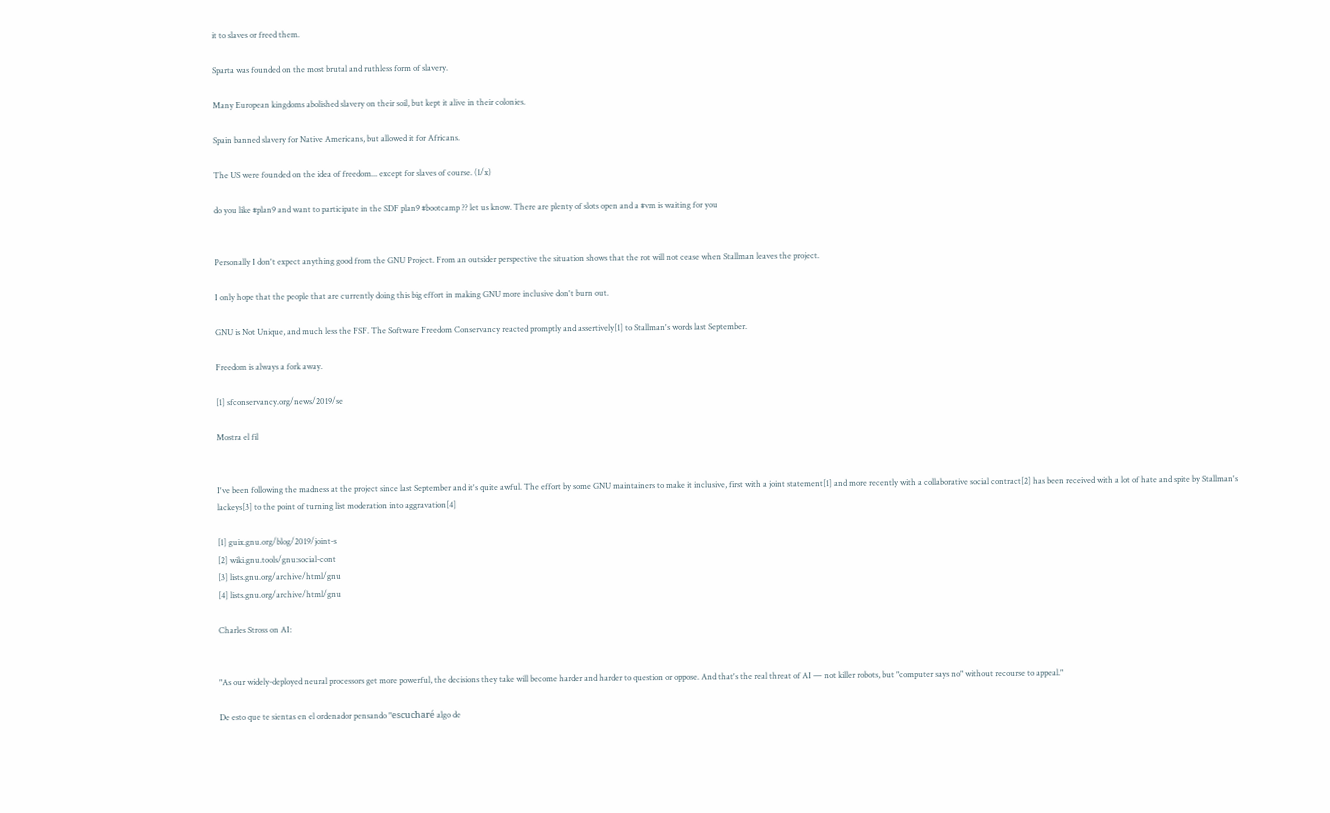it to slaves or freed them.

Sparta was founded on the most brutal and ruthless form of slavery.

Many European kingdoms abolished slavery on their soil, but kept it alive in their colonies.

Spain banned slavery for Native Americans, but allowed it for Africans.

The US were founded on the idea of freedom... except for slaves of course. (1/x)

do you like #plan9 and want to participate in the SDF plan9 #bootcamp ?? let us know. There are plenty of slots open and a #vm is waiting for you


Personally I don't expect anything good from the GNU Project. From an outsider perspective the situation shows that the rot will not cease when Stallman leaves the project.

I only hope that the people that are currently doing this big effort in making GNU more inclusive don't burn out.

GNU is Not Unique, and much less the FSF. The Software Freedom Conservancy reacted promptly and assertively[1] to Stallman's words last September.

Freedom is always a fork away.

[1] sfconservancy.org/news/2019/se

Mostra el fil


I've been following the madness at the project since last September and it's quite awful. The effort by some GNU maintainers to make it inclusive, first with a joint statement[1] and more recently with a collaborative social contract[2] has been received with a lot of hate and spite by Stallman's lackeys[3] to the point of turning list moderation into aggravation[4]

[1] guix.gnu.org/blog/2019/joint-s
[2] wiki.gnu.tools/gnu:social-cont
[3] lists.gnu.org/archive/html/gnu
[4] lists.gnu.org/archive/html/gnu

Charles Stross on AI:


"As our widely-deployed neural processors get more powerful, the decisions they take will become harder and harder to question or oppose. And that's the real threat of AI — not killer robots, but "computer says no" without recourse to appeal."

De esto que te sientas en el ordenador pensando "escucharé algo de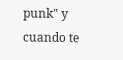punk" y cuando te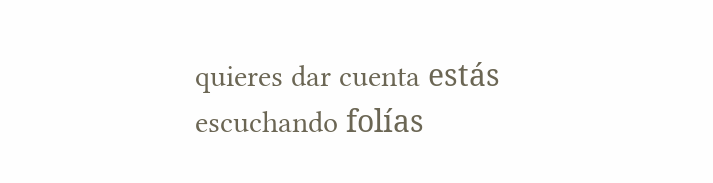quieres dar cuenta estás escuchando folías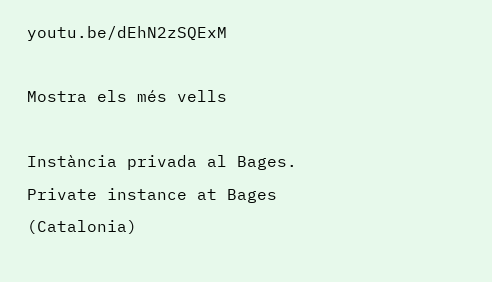youtu.be/dEhN2zSQExM

Mostra els més vells

Instància privada al Bages. Private instance at Bages (Catalonia)